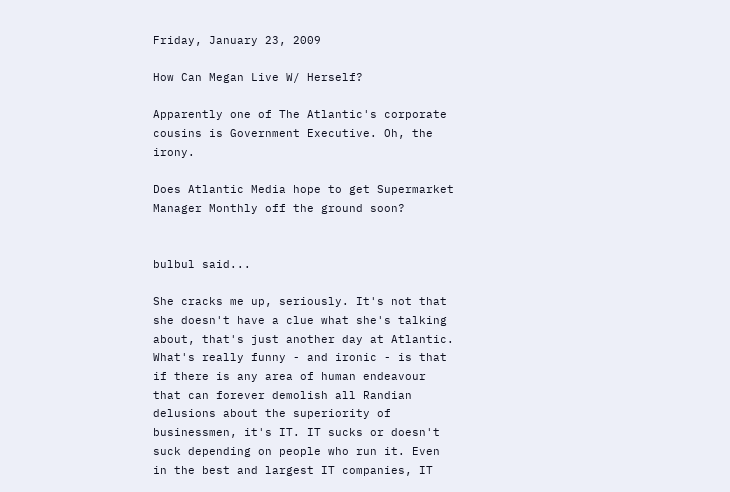Friday, January 23, 2009

How Can Megan Live W/ Herself?

Apparently one of The Atlantic's corporate cousins is Government Executive. Oh, the irony.

Does Atlantic Media hope to get Supermarket Manager Monthly off the ground soon?


bulbul said...

She cracks me up, seriously. It's not that she doesn't have a clue what she's talking about, that's just another day at Atlantic. What's really funny - and ironic - is that if there is any area of human endeavour that can forever demolish all Randian delusions about the superiority of businessmen, it's IT. IT sucks or doesn't suck depending on people who run it. Even in the best and largest IT companies, IT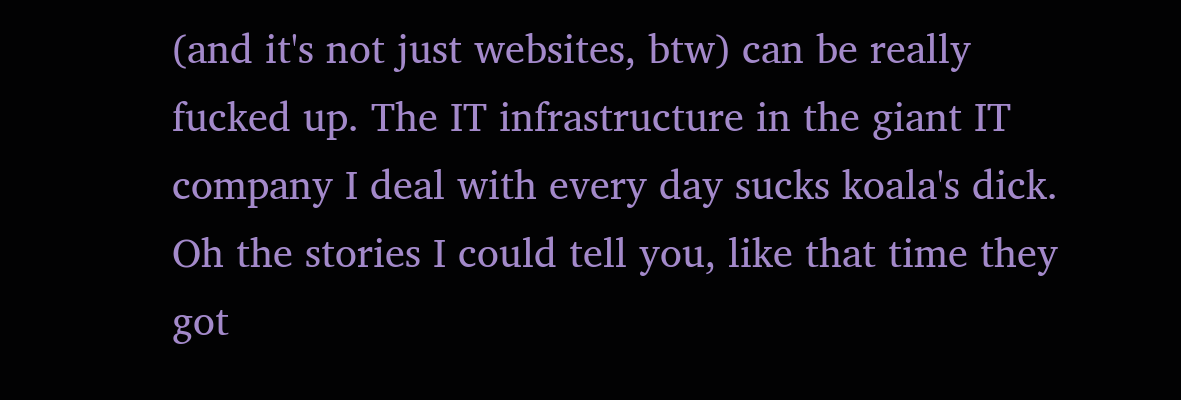(and it's not just websites, btw) can be really fucked up. The IT infrastructure in the giant IT company I deal with every day sucks koala's dick. Oh the stories I could tell you, like that time they got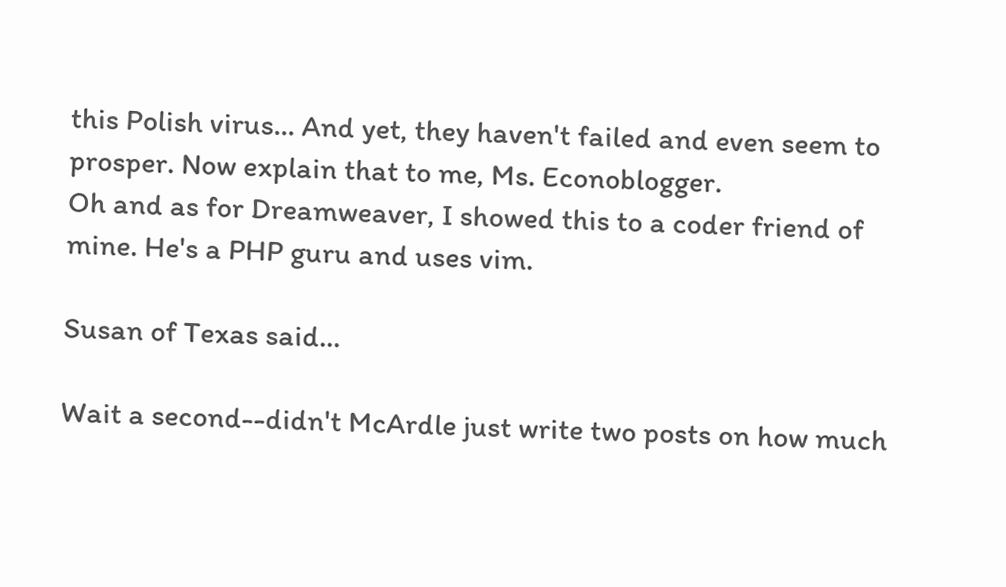this Polish virus... And yet, they haven't failed and even seem to prosper. Now explain that to me, Ms. Econoblogger.
Oh and as for Dreamweaver, I showed this to a coder friend of mine. He's a PHP guru and uses vim.

Susan of Texas said...

Wait a second--didn't McArdle just write two posts on how much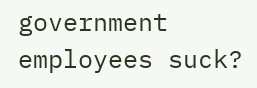government employees suck?